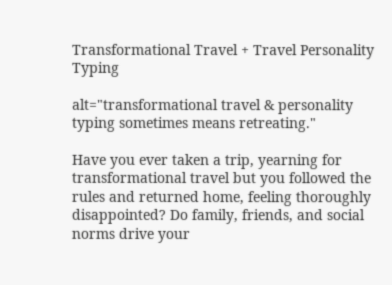Transformational Travel + Travel Personality Typing

alt="transformational travel & personality typing sometimes means retreating."

Have you ever taken a trip, yearning for transformational travel but you followed the rules and returned home, feeling thoroughly disappointed? Do family, friends, and social norms drive your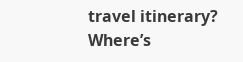travel itinerary? Where’s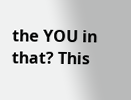the YOU in that? This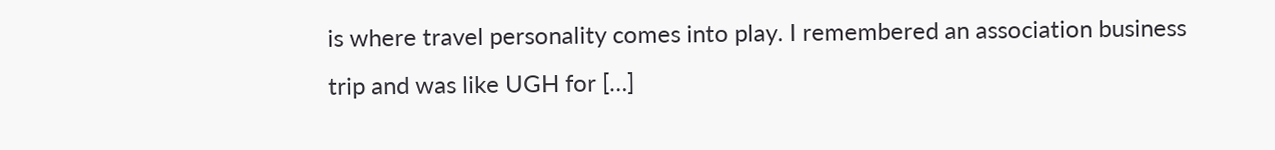is where travel personality comes into play. I remembered an association business trip and was like UGH for […]